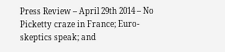Press Review – April 29th 2014 – No Picketty craze in France; Euro-skeptics speak; and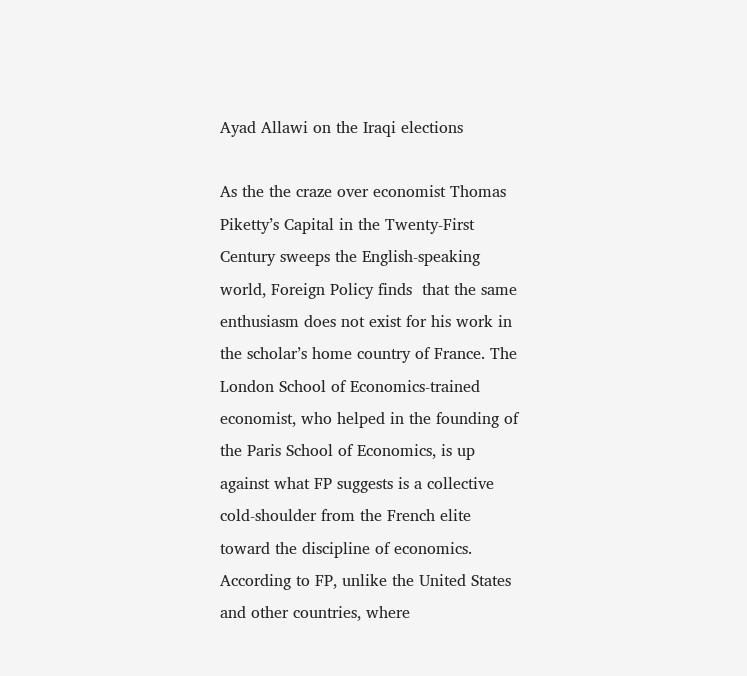Ayad Allawi on the Iraqi elections

As the the craze over economist Thomas Piketty’s Capital in the Twenty-First Century sweeps the English-speaking world, Foreign Policy finds  that the same enthusiasm does not exist for his work in the scholar’s home country of France. The London School of Economics-trained economist, who helped in the founding of the Paris School of Economics, is up against what FP suggests is a collective cold-shoulder from the French elite toward the discipline of economics. According to FP, unlike the United States and other countries, where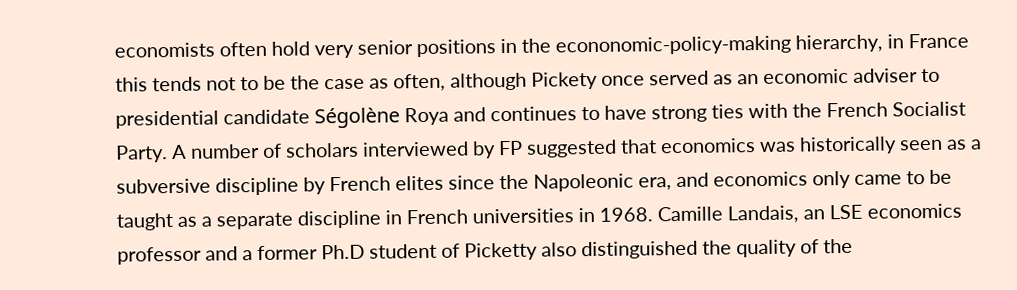economists often hold very senior positions in the econonomic-policy-making hierarchy, in France this tends not to be the case as often, although Pickety once served as an economic adviser to presidential candidate Ségolène Roya and continues to have strong ties with the French Socialist Party. A number of scholars interviewed by FP suggested that economics was historically seen as a subversive discipline by French elites since the Napoleonic era, and economics only came to be taught as a separate discipline in French universities in 1968. Camille Landais, an LSE economics professor and a former Ph.D student of Picketty also distinguished the quality of the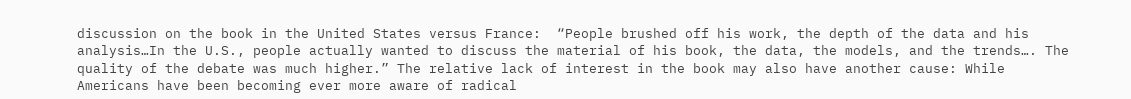discussion on the book in the United States versus France:  “People brushed off his work, the depth of the data and his analysis…In the U.S., people actually wanted to discuss the material of his book, the data, the models, and the trends…. The quality of the debate was much higher.” The relative lack of interest in the book may also have another cause: While Americans have been becoming ever more aware of radical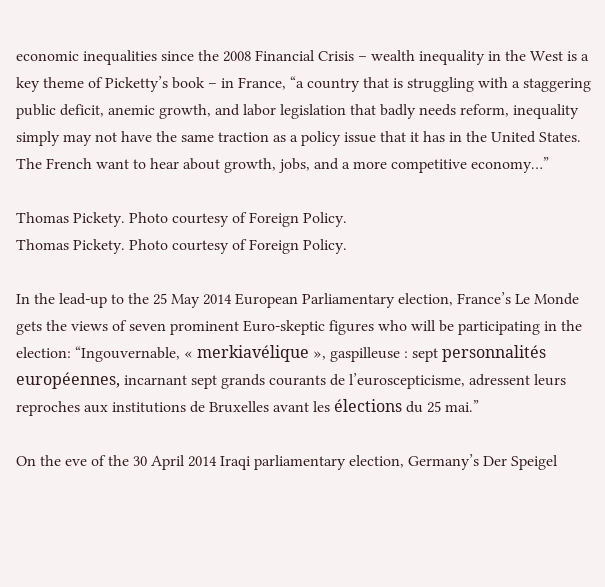economic inequalities since the 2008 Financial Crisis – wealth inequality in the West is a key theme of Picketty’s book – in France, “a country that is struggling with a staggering public deficit, anemic growth, and labor legislation that badly needs reform, inequality simply may not have the same traction as a policy issue that it has in the United States. The French want to hear about growth, jobs, and a more competitive economy…”

Thomas Pickety. Photo courtesy of Foreign Policy.
Thomas Pickety. Photo courtesy of Foreign Policy.

In the lead-up to the 25 May 2014 European Parliamentary election, France’s Le Monde gets the views of seven prominent Euro-skeptic figures who will be participating in the election: “Ingouvernable, « merkiavélique », gaspilleuse : sept personnalités européennes, incarnant sept grands courants de l’euroscepticisme, adressent leurs reproches aux institutions de Bruxelles avant les élections du 25 mai.”

On the eve of the 30 April 2014 Iraqi parliamentary election, Germany’s Der Speigel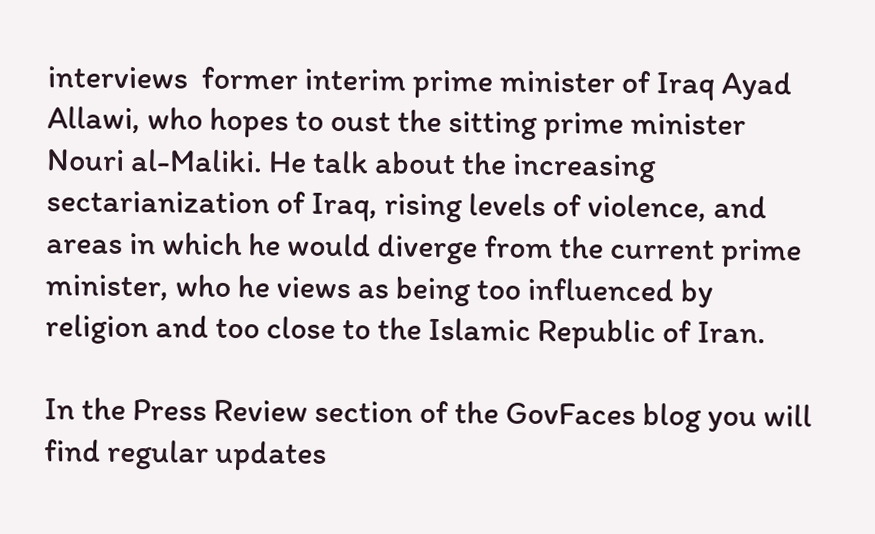interviews  former interim prime minister of Iraq Ayad Allawi, who hopes to oust the sitting prime minister Nouri al-Maliki. He talk about the increasing sectarianization of Iraq, rising levels of violence, and areas in which he would diverge from the current prime minister, who he views as being too influenced by religion and too close to the Islamic Republic of Iran.

In the Press Review section of the GovFaces blog you will find regular updates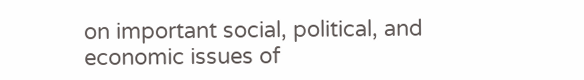on important social, political, and economic issues of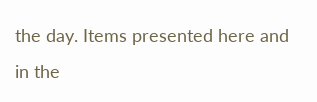the day. Items presented here and in the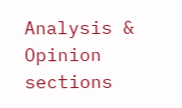Analysis & Opinion sections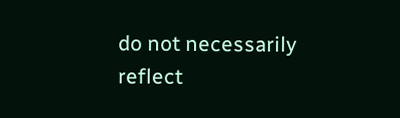do not necessarily reflect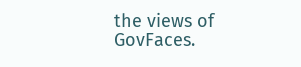the views of GovFaces.